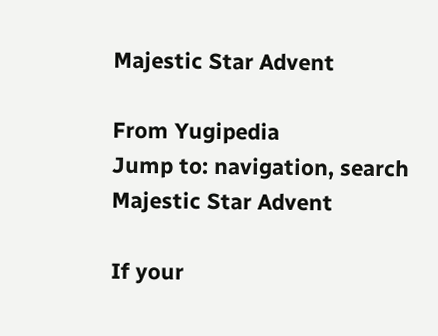Majestic Star Advent

From Yugipedia
Jump to: navigation, search
Majestic Star Advent

If your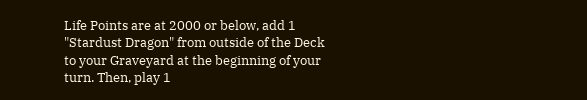Life Points are at 2000 or below, add 1 "Stardust Dragon" from outside of the Deck to your Graveyard at the beginning of your turn. Then, play 1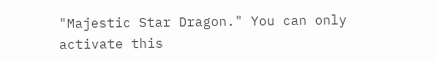"Majestic Star Dragon." You can only activate this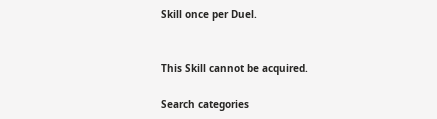Skill once per Duel.


This Skill cannot be acquired.

Search categories